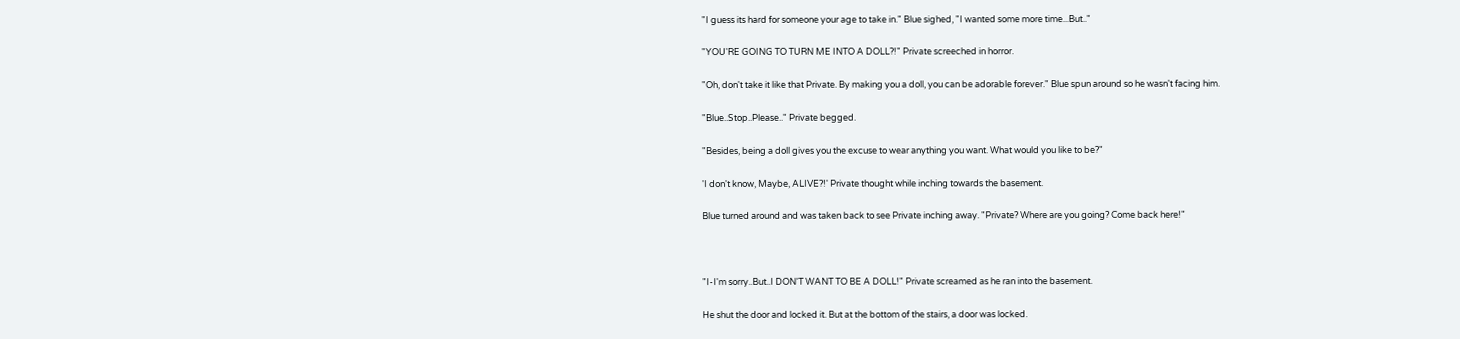"I guess its hard for someone your age to take in." Blue sighed, "I wanted some more time...But.."

"YOU'RE GOING TO TURN ME INTO A DOLL?!" Private screeched in horror.

"Oh, don't take it like that Private. By making you a doll, you can be adorable forever." Blue spun around so he wasn't facing him.

"Blue..Stop..Please.." Private begged.

"Besides, being a doll gives you the excuse to wear anything you want. What would you like to be?"

'I don't know, Maybe, ALIVE?!' Private thought while inching towards the basement.

Blue turned around and was taken back to see Private inching away. "Private? Where are you going? Come back here!"



"I-I'm sorry..But..I DON'T WANT TO BE A DOLL!" Private screamed as he ran into the basement.

He shut the door and locked it. But at the bottom of the stairs, a door was locked.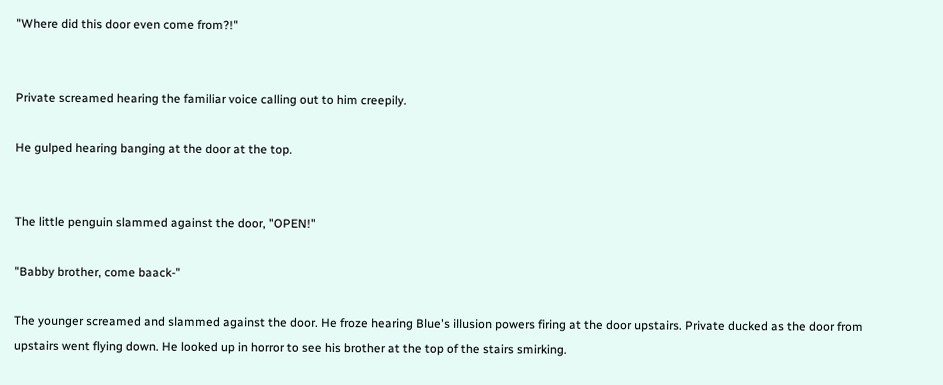"Where did this door even come from?!"


Private screamed hearing the familiar voice calling out to him creepily.

He gulped hearing banging at the door at the top.


The little penguin slammed against the door, "OPEN!"

"Babby brother, come baack-"

The younger screamed and slammed against the door. He froze hearing Blue's illusion powers firing at the door upstairs. Private ducked as the door from upstairs went flying down. He looked up in horror to see his brother at the top of the stairs smirking.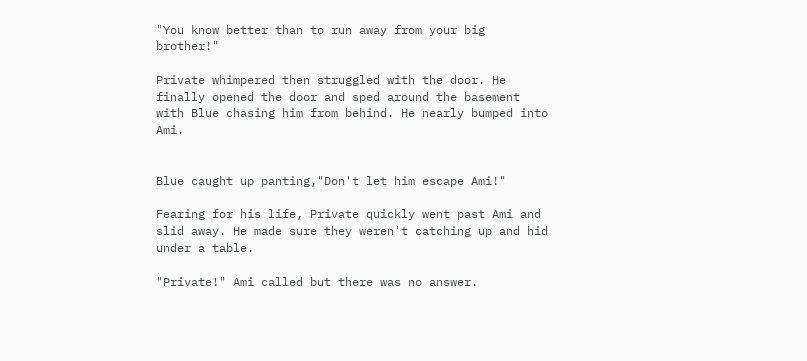"You know better than to run away from your big brother!"

Private whimpered then struggled with the door. He finally opened the door and sped around the basement with Blue chasing him from behind. He nearly bumped into Ami.


Blue caught up panting,"Don't let him escape Ami!"

Fearing for his life, Private quickly went past Ami and slid away. He made sure they weren't catching up and hid under a table.

"Private!" Ami called but there was no answer.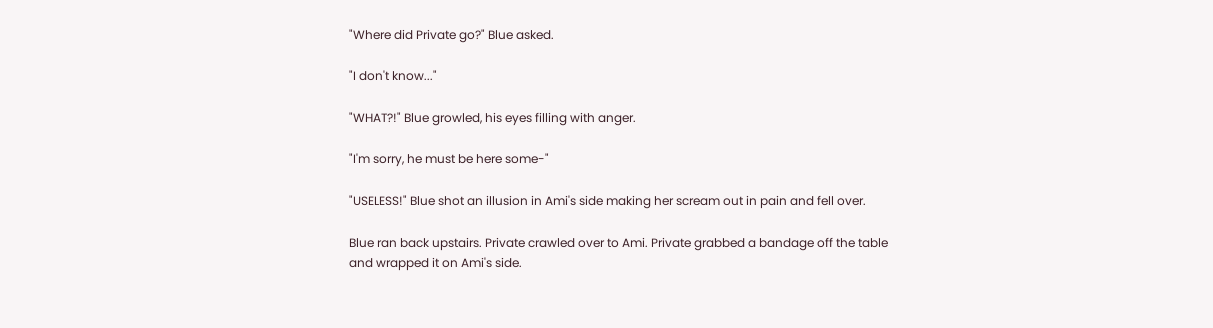"Where did Private go?" Blue asked.

"I don't know..."

"WHAT?!" Blue growled, his eyes filling with anger.

"I'm sorry, he must be here some-"

"USELESS!" Blue shot an illusion in Ami's side making her scream out in pain and fell over.

Blue ran back upstairs. Private crawled over to Ami. Private grabbed a bandage off the table and wrapped it on Ami's side.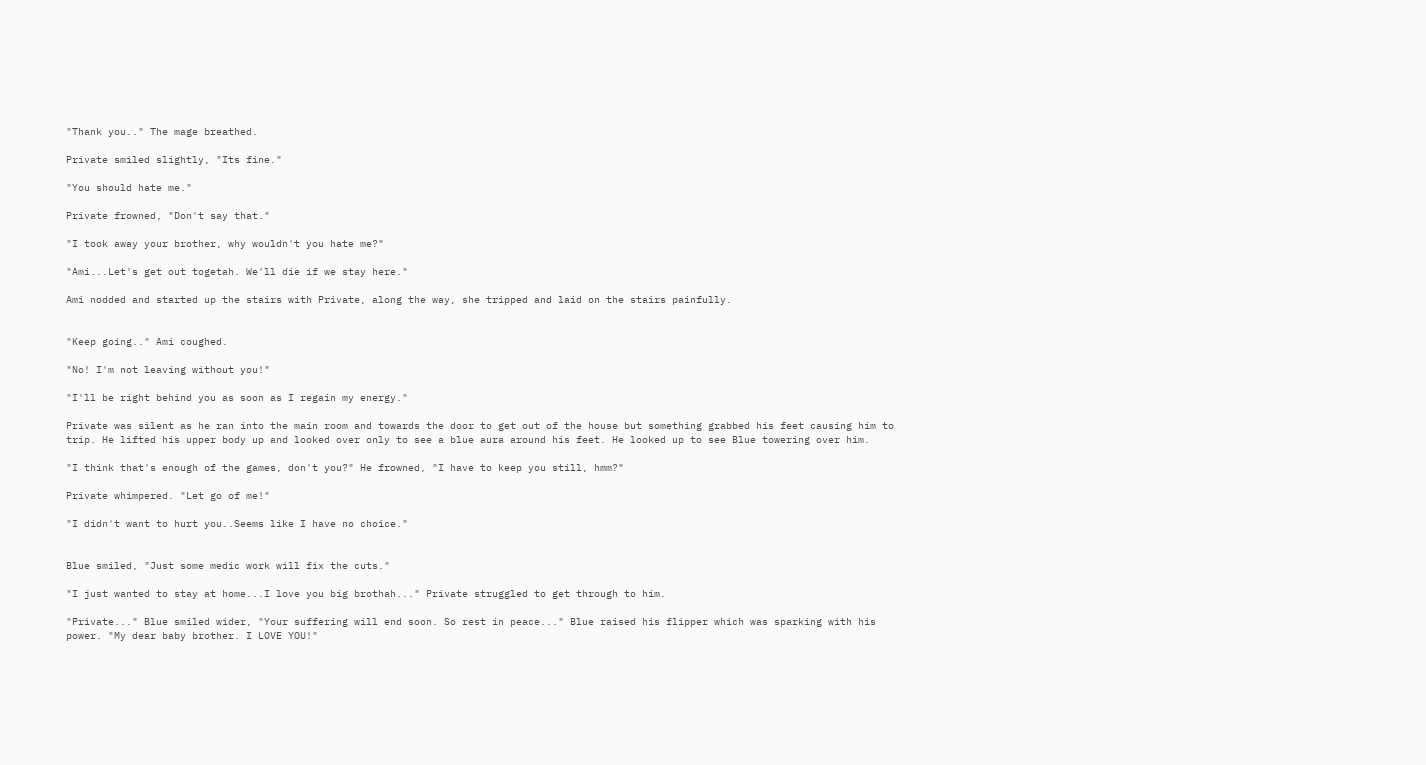"Thank you.." The mage breathed.

Private smiled slightly, "Its fine."

"You should hate me."

Private frowned, "Don't say that."

"I took away your brother, why wouldn't you hate me?"

"Ami...Let's get out togetah. We'll die if we stay here."

Ami nodded and started up the stairs with Private, along the way, she tripped and laid on the stairs painfully.


"Keep going.." Ami coughed.

"No! I'm not leaving without you!"

"I'll be right behind you as soon as I regain my energy."

Private was silent as he ran into the main room and towards the door to get out of the house but something grabbed his feet causing him to trip. He lifted his upper body up and looked over only to see a blue aura around his feet. He looked up to see Blue towering over him.

"I think that's enough of the games, don't you?" He frowned, "I have to keep you still, hmm?"

Private whimpered. "Let go of me!"

"I didn't want to hurt you..Seems like I have no choice."


Blue smiled, "Just some medic work will fix the cuts."

"I just wanted to stay at home...I love you big brothah..." Private struggled to get through to him.

"Private..." Blue smiled wider, "Your suffering will end soon. So rest in peace..." Blue raised his flipper which was sparking with his power. "My dear baby brother. I LOVE YOU!"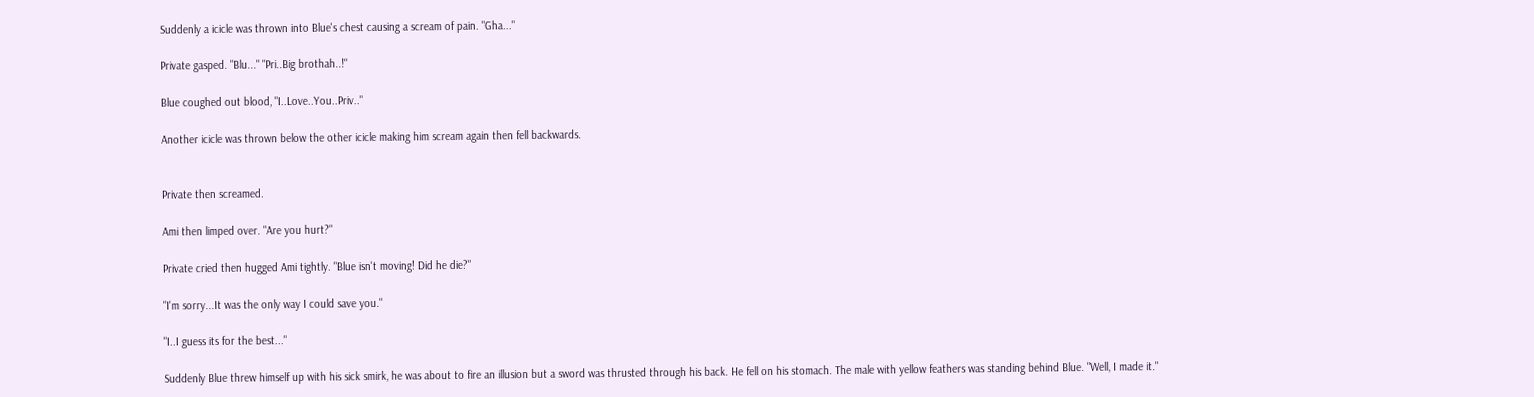Suddenly a icicle was thrown into Blue's chest causing a scream of pain. "Gha..."

Private gasped. "Blu..." "Pri..Big brothah..!"

Blue coughed out blood, "I..Love..You..Priv.."

Another icicle was thrown below the other icicle making him scream again then fell backwards.


Private then screamed.

Ami then limped over. "Are you hurt?"

Private cried then hugged Ami tightly. "Blue isn't moving! Did he die?"

"I'm sorry...It was the only way I could save you."

"I..I guess its for the best..."

Suddenly Blue threw himself up with his sick smirk, he was about to fire an illusion but a sword was thrusted through his back. He fell on his stomach. The male with yellow feathers was standing behind Blue. "Well, I made it."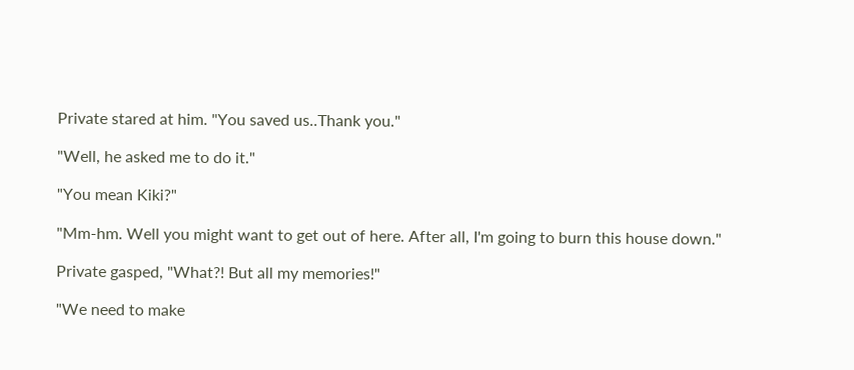Private stared at him. "You saved us..Thank you."

"Well, he asked me to do it."

"You mean Kiki?"

"Mm-hm. Well you might want to get out of here. After all, I'm going to burn this house down."

Private gasped, "What?! But all my memories!"

"We need to make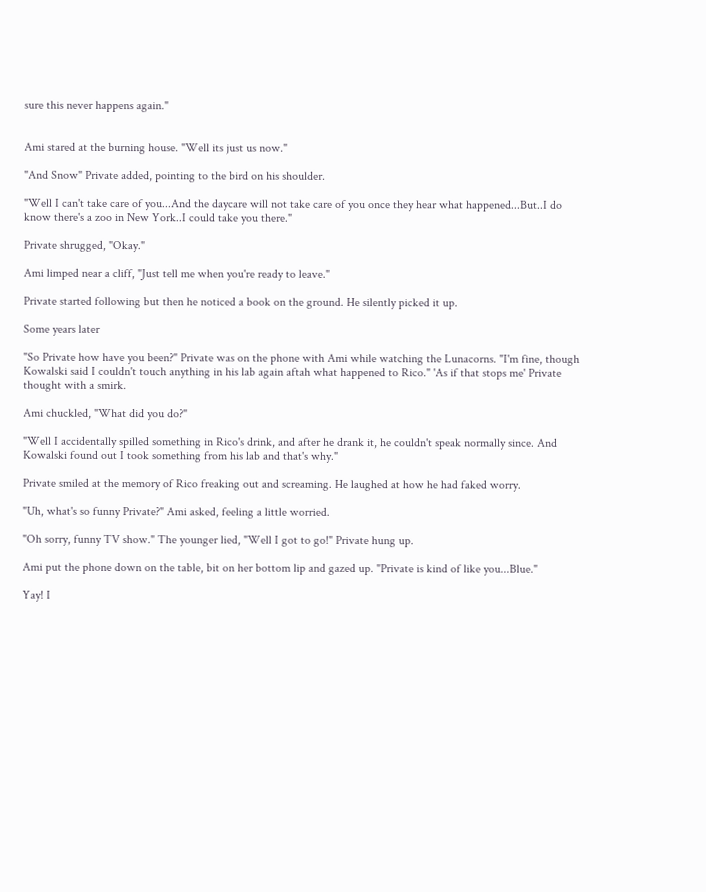sure this never happens again."


Ami stared at the burning house. "Well its just us now."

"And Snow" Private added, pointing to the bird on his shoulder.

"Well I can't take care of you...And the daycare will not take care of you once they hear what happened...But..I do know there's a zoo in New York..I could take you there."

Private shrugged, "Okay."

Ami limped near a cliff, "Just tell me when you're ready to leave."

Private started following but then he noticed a book on the ground. He silently picked it up.

Some years later

"So Private how have you been?" Private was on the phone with Ami while watching the Lunacorns. "I'm fine, though Kowalski said I couldn't touch anything in his lab again aftah what happened to Rico." 'As if that stops me' Private thought with a smirk.

Ami chuckled, "What did you do?"

"Well I accidentally spilled something in Rico's drink, and after he drank it, he couldn't speak normally since. And Kowalski found out I took something from his lab and that's why."

Private smiled at the memory of Rico freaking out and screaming. He laughed at how he had faked worry.

"Uh, what's so funny Private?" Ami asked, feeling a little worried.

"Oh sorry, funny TV show." The younger lied, "Well I got to go!" Private hung up.

Ami put the phone down on the table, bit on her bottom lip and gazed up. "Private is kind of like you...Blue."

Yay! I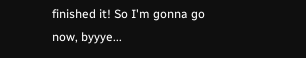finished it! So I'm gonna go now, byyye...